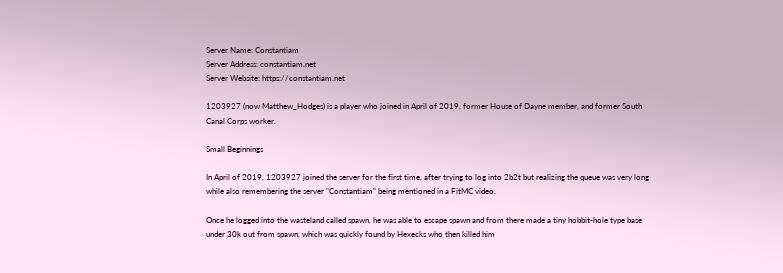Server Name: Constantiam
Server Address: constantiam.net
Server Website: https://constantiam.net

1203927 (now Matthew_Hodges) is a player who joined in April of 2019, former House of Dayne member, and former South Canal Corps worker.

Small Beginnings

In April of 2019, 1203927 joined the server for the first time, after trying to log into 2b2t but realizing the queue was very long while also remembering the server "Constantiam" being mentioned in a FitMC video.

Once he logged into the wasteland called spawn, he was able to escape spawn and from there made a tiny hobbit-hole type base under 30k out from spawn, which was quickly found by Hexecks who then killed him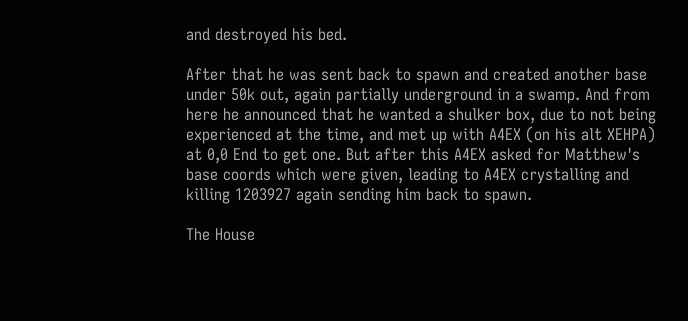and destroyed his bed.

After that he was sent back to spawn and created another base under 50k out, again partially underground in a swamp. And from here he announced that he wanted a shulker box, due to not being experienced at the time, and met up with A4EX (on his alt XEHPA) at 0,0 End to get one. But after this A4EX asked for Matthew's base coords which were given, leading to A4EX crystalling and killing 1203927 again sending him back to spawn.

The House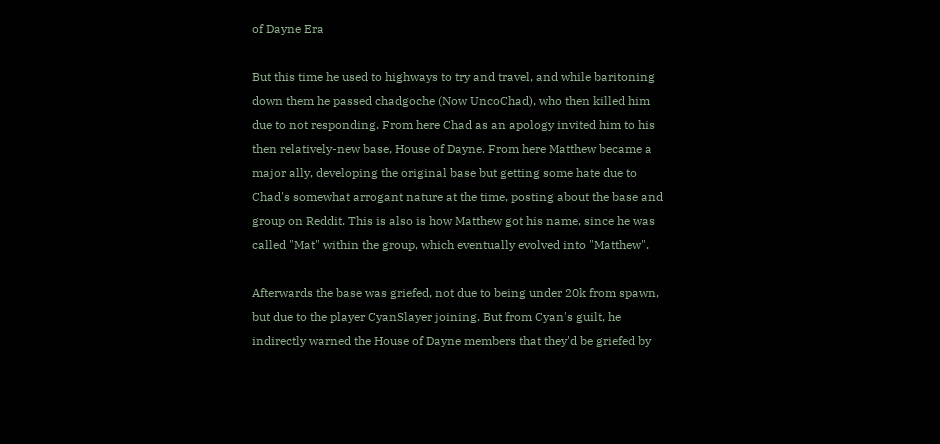of Dayne Era

But this time he used to highways to try and travel, and while baritoning down them he passed chadgoche (Now UncoChad), who then killed him due to not responding. From here Chad as an apology invited him to his then relatively-new base, House of Dayne. From here Matthew became a major ally, developing the original base but getting some hate due to Chad's somewhat arrogant nature at the time, posting about the base and group on Reddit. This is also is how Matthew got his name, since he was called "Mat" within the group, which eventually evolved into "Matthew".

Afterwards the base was griefed, not due to being under 20k from spawn, but due to the player CyanSlayer joining. But from Cyan's guilt, he indirectly warned the House of Dayne members that they'd be griefed by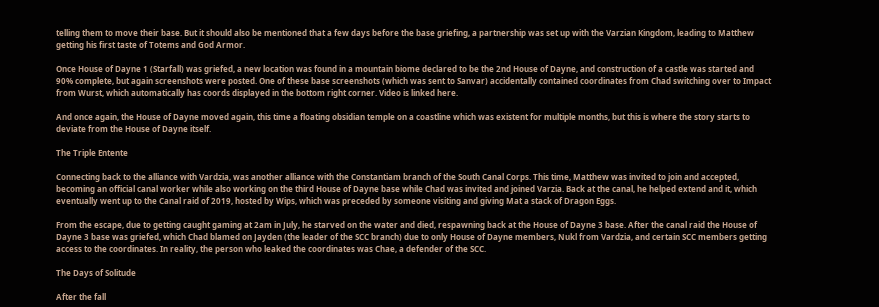telling them to move their base. But it should also be mentioned that a few days before the base griefing, a partnership was set up with the Varzian Kingdom, leading to Matthew getting his first taste of Totems and God Armor.

Once House of Dayne 1 (Starfall) was griefed, a new location was found in a mountain biome declared to be the 2nd House of Dayne, and construction of a castle was started and 90% complete, but again screenshots were posted. One of these base screenshots (which was sent to Sanvar) accidentally contained coordinates from Chad switching over to Impact from Wurst, which automatically has coords displayed in the bottom right corner. Video is linked here.

And once again, the House of Dayne moved again, this time a floating obsidian temple on a coastline which was existent for multiple months, but this is where the story starts to deviate from the House of Dayne itself.

The Triple Entente

Connecting back to the alliance with Vardzia, was another alliance with the Constantiam branch of the South Canal Corps. This time, Matthew was invited to join and accepted, becoming an official canal worker while also working on the third House of Dayne base while Chad was invited and joined Varzia. Back at the canal, he helped extend and it, which eventually went up to the Canal raid of 2019, hosted by Wips, which was preceded by someone visiting and giving Mat a stack of Dragon Eggs.

From the escape, due to getting caught gaming at 2am in July, he starved on the water and died, respawning back at the House of Dayne 3 base. After the canal raid the House of Dayne 3 base was griefed, which Chad blamed on Jayden (the leader of the SCC branch) due to only House of Dayne members, Nukl from Vardzia, and certain SCC members getting access to the coordinates. In reality, the person who leaked the coordinates was Chae, a defender of the SCC.

The Days of Solitude

After the fall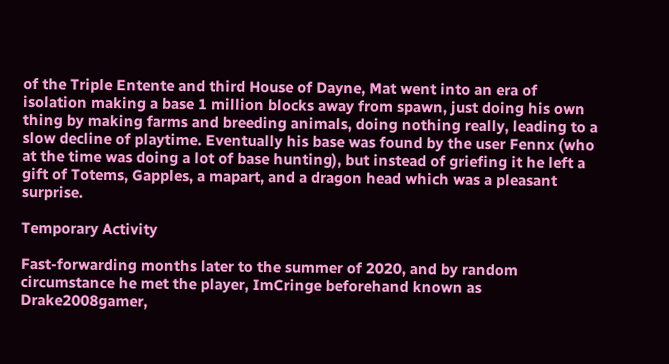of the Triple Entente and third House of Dayne, Mat went into an era of isolation making a base 1 million blocks away from spawn, just doing his own thing by making farms and breeding animals, doing nothing really, leading to a slow decline of playtime. Eventually his base was found by the user Fennx (who at the time was doing a lot of base hunting), but instead of griefing it he left a gift of Totems, Gapples, a mapart, and a dragon head which was a pleasant surprise.

Temporary Activity

Fast-forwarding months later to the summer of 2020, and by random circumstance he met the player, ImCringe beforehand known as Drake2008gamer,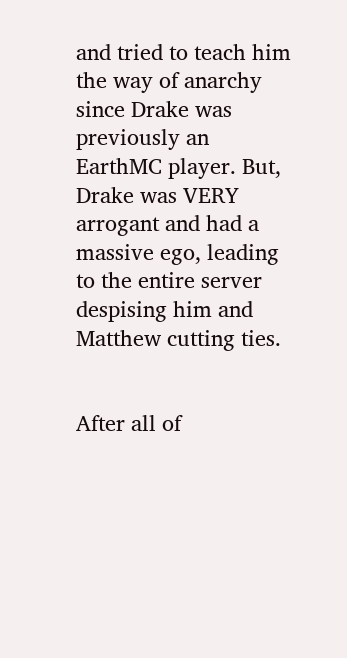and tried to teach him the way of anarchy since Drake was previously an EarthMC player. But, Drake was VERY arrogant and had a massive ego, leading to the entire server despising him and Matthew cutting ties.


After all of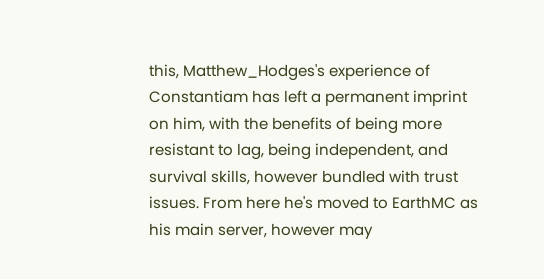this, Matthew_Hodges's experience of Constantiam has left a permanent imprint on him, with the benefits of being more resistant to lag, being independent, and survival skills, however bundled with trust issues. From here he's moved to EarthMC as his main server, however may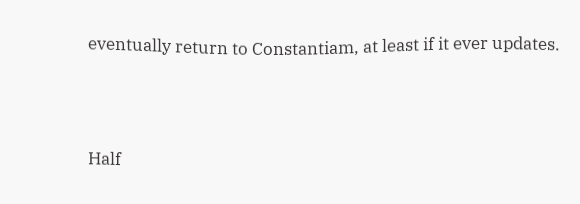eventually return to Constantiam, at least if it ever updates.



Half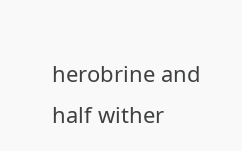herobrine and half wither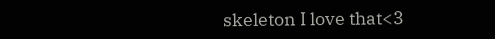skeleton I love that<3